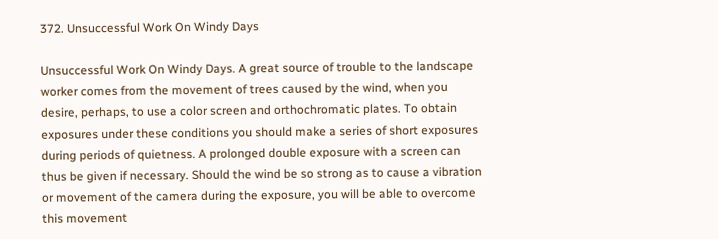372. Unsuccessful Work On Windy Days

Unsuccessful Work On Windy Days. A great source of trouble to the landscape worker comes from the movement of trees caused by the wind, when you desire, perhaps, to use a color screen and orthochromatic plates. To obtain exposures under these conditions you should make a series of short exposures during periods of quietness. A prolonged double exposure with a screen can thus be given if necessary. Should the wind be so strong as to cause a vibration or movement of the camera during the exposure, you will be able to overcome this movement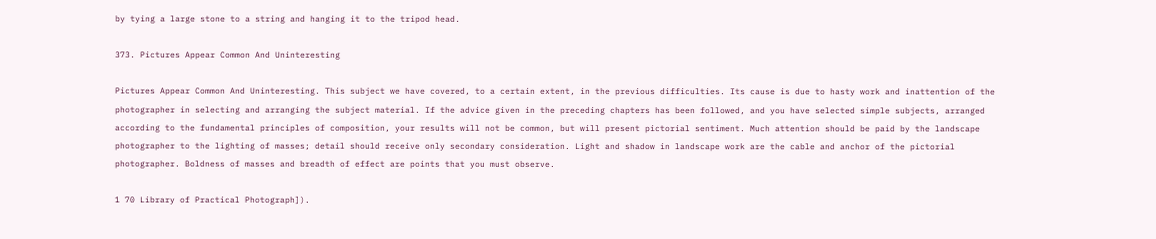by tying a large stone to a string and hanging it to the tripod head.

373. Pictures Appear Common And Uninteresting

Pictures Appear Common And Uninteresting. This subject we have covered, to a certain extent, in the previous difficulties. Its cause is due to hasty work and inattention of the photographer in selecting and arranging the subject material. If the advice given in the preceding chapters has been followed, and you have selected simple subjects, arranged according to the fundamental principles of composition, your results will not be common, but will present pictorial sentiment. Much attention should be paid by the landscape photographer to the lighting of masses; detail should receive only secondary consideration. Light and shadow in landscape work are the cable and anchor of the pictorial photographer. Boldness of masses and breadth of effect are points that you must observe.

1 70 Library of Practical Photograph]).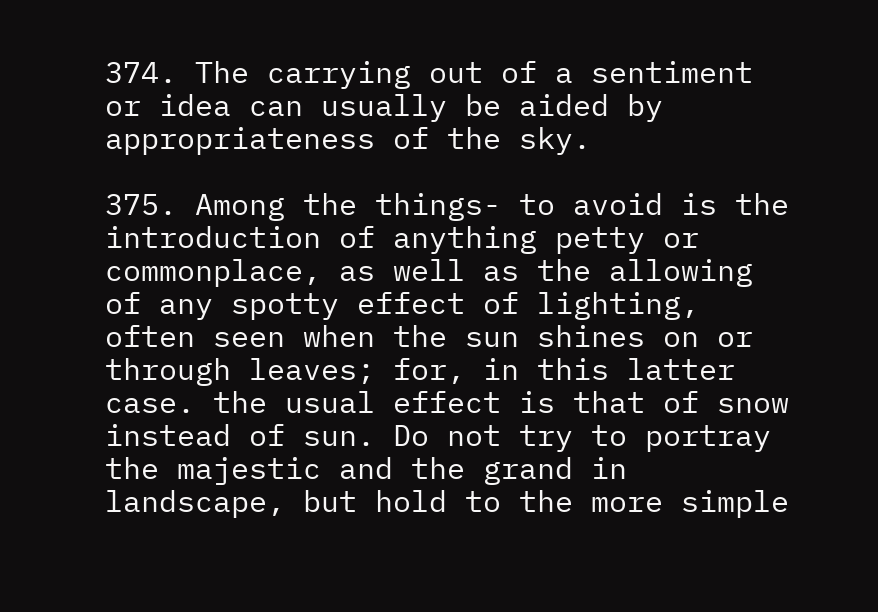374. The carrying out of a sentiment or idea can usually be aided by appropriateness of the sky.

375. Among the things- to avoid is the introduction of anything petty or commonplace, as well as the allowing of any spotty effect of lighting, often seen when the sun shines on or through leaves; for, in this latter case. the usual effect is that of snow instead of sun. Do not try to portray the majestic and the grand in landscape, but hold to the more simple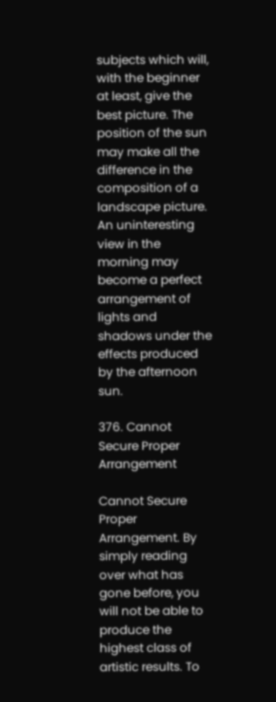subjects which will, with the beginner at least, give the best picture. The position of the sun may make all the difference in the composition of a landscape picture. An uninteresting view in the morning may become a perfect arrangement of lights and shadows under the effects produced by the afternoon sun.

376. Cannot Secure Proper Arrangement

Cannot Secure Proper Arrangement. By simply reading over what has gone before, you will not be able to produce the highest class of artistic results. To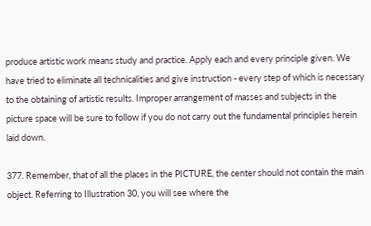produce artistic work means study and practice. Apply each and every principle given. We have tried to eliminate all technicalities and give instruction - every step of which is necessary to the obtaining of artistic results. Improper arrangement of masses and subjects in the picture space will be sure to follow if you do not carry out the fundamental principles herein laid down.

377. Remember, that of all the places in the PICTURE, the center should not contain the main object. Referring to Illustration 30, you will see where the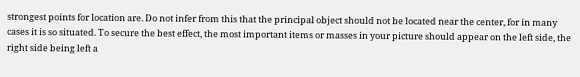strongest points for location are. Do not infer from this that the principal object should not be located near the center, for in many cases it is so situated. To secure the best effect, the most important items or masses in your picture should appear on the left side, the right side being left a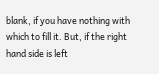blank, if you have nothing with which to fill it. But, if the right hand side is left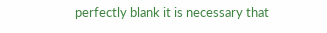perfectly blank it is necessary that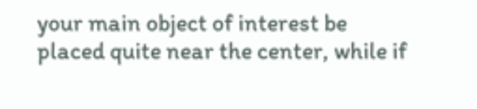your main object of interest be placed quite near the center, while if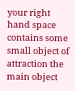your right hand space contains some small object of attraction the main object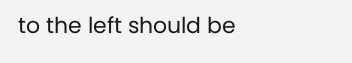to the left should be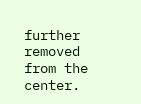further removed from the center.